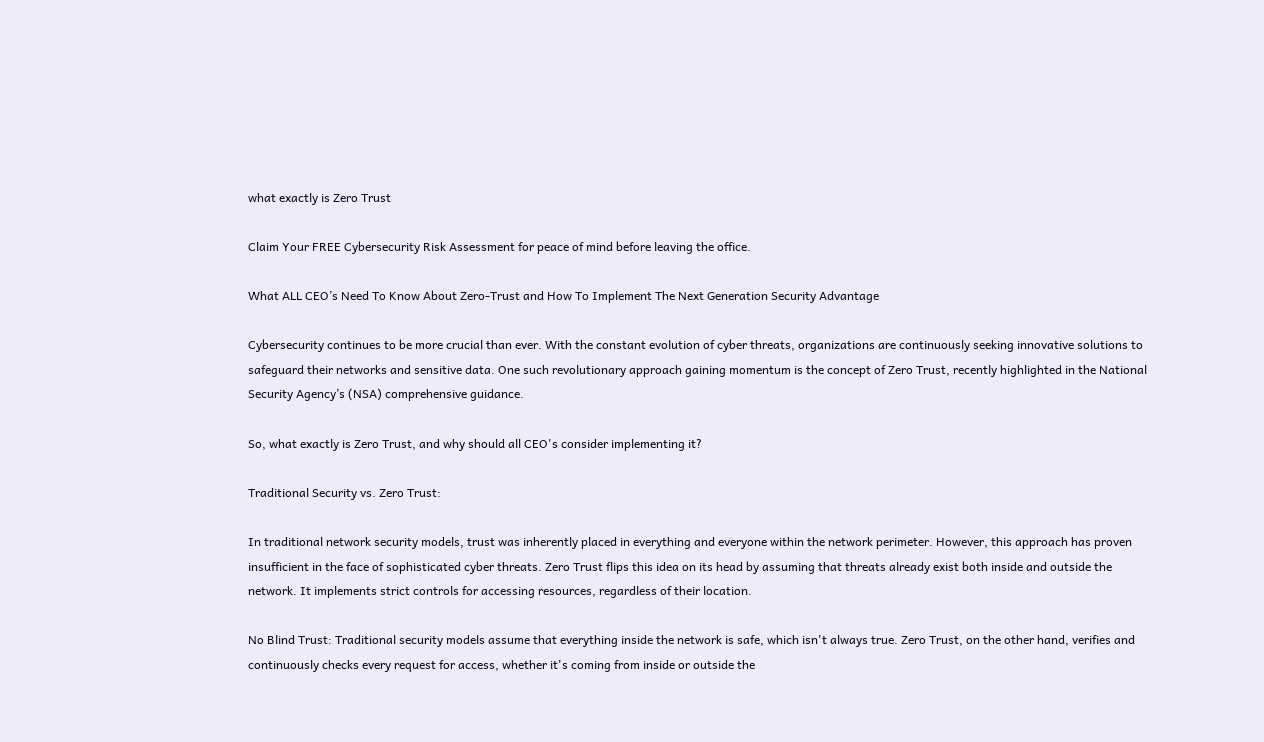what exactly is Zero Trust

Claim Your FREE Cybersecurity Risk Assessment for peace of mind before leaving the office.

What ALL CEO’s Need To Know About Zero-Trust and How To Implement The Next Generation Security Advantage

Cybersecurity continues to be more crucial than ever. With the constant evolution of cyber threats, organizations are continuously seeking innovative solutions to safeguard their networks and sensitive data. One such revolutionary approach gaining momentum is the concept of Zero Trust, recently highlighted in the National Security Agency’s (NSA) comprehensive guidance.

So, what exactly is Zero Trust, and why should all CEO's consider implementing it?

Traditional Security vs. Zero Trust:

In traditional network security models, trust was inherently placed in everything and everyone within the network perimeter. However, this approach has proven insufficient in the face of sophisticated cyber threats. Zero Trust flips this idea on its head by assuming that threats already exist both inside and outside the network. It implements strict controls for accessing resources, regardless of their location.

No Blind Trust: Traditional security models assume that everything inside the network is safe, which isn't always true. Zero Trust, on the other hand, verifies and continuously checks every request for access, whether it's coming from inside or outside the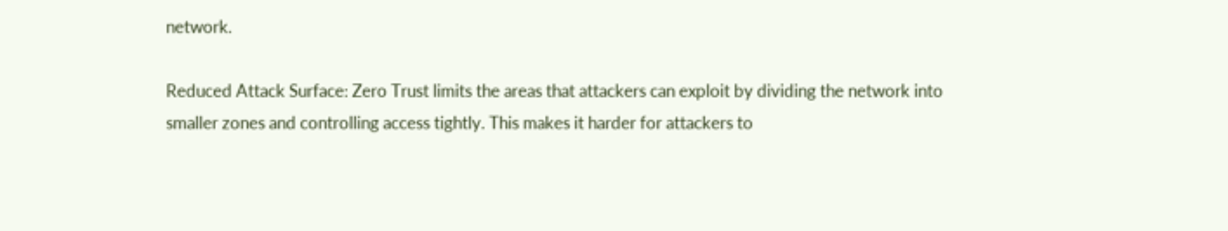network.

Reduced Attack Surface: Zero Trust limits the areas that attackers can exploit by dividing the network into smaller zones and controlling access tightly. This makes it harder for attackers to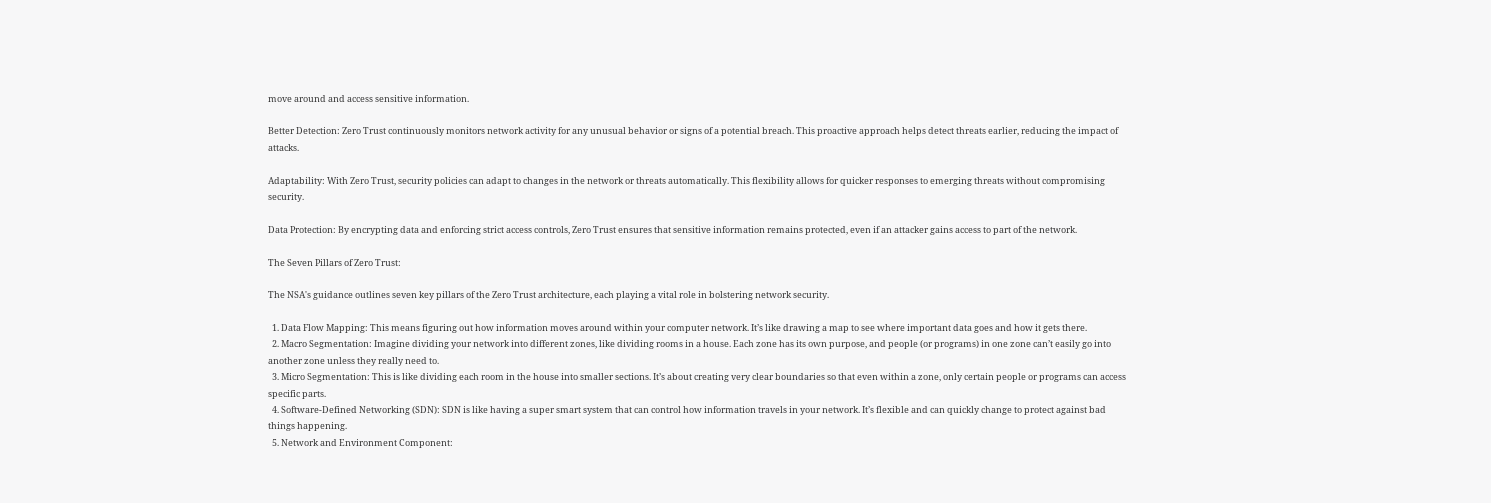move around and access sensitive information.

Better Detection: Zero Trust continuously monitors network activity for any unusual behavior or signs of a potential breach. This proactive approach helps detect threats earlier, reducing the impact of attacks.

Adaptability: With Zero Trust, security policies can adapt to changes in the network or threats automatically. This flexibility allows for quicker responses to emerging threats without compromising security.

Data Protection: By encrypting data and enforcing strict access controls, Zero Trust ensures that sensitive information remains protected, even if an attacker gains access to part of the network.

The Seven Pillars of Zero Trust:

The NSA's guidance outlines seven key pillars of the Zero Trust architecture, each playing a vital role in bolstering network security.

  1. Data Flow Mapping: This means figuring out how information moves around within your computer network. It’s like drawing a map to see where important data goes and how it gets there.
  2. Macro Segmentation: Imagine dividing your network into different zones, like dividing rooms in a house. Each zone has its own purpose, and people (or programs) in one zone can’t easily go into another zone unless they really need to.
  3. Micro Segmentation: This is like dividing each room in the house into smaller sections. It’s about creating very clear boundaries so that even within a zone, only certain people or programs can access specific parts.
  4. Software-Defined Networking (SDN): SDN is like having a super smart system that can control how information travels in your network. It’s flexible and can quickly change to protect against bad things happening.
  5. Network and Environment Component: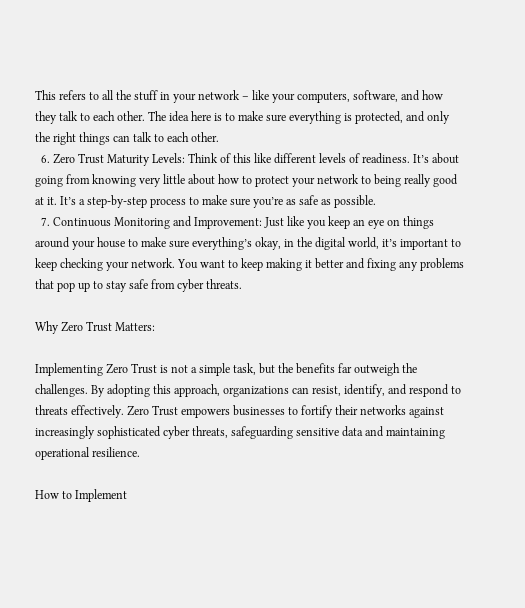This refers to all the stuff in your network – like your computers, software, and how they talk to each other. The idea here is to make sure everything is protected, and only the right things can talk to each other.
  6. Zero Trust Maturity Levels: Think of this like different levels of readiness. It’s about going from knowing very little about how to protect your network to being really good at it. It’s a step-by-step process to make sure you’re as safe as possible.
  7. Continuous Monitoring and Improvement: Just like you keep an eye on things around your house to make sure everything’s okay, in the digital world, it’s important to keep checking your network. You want to keep making it better and fixing any problems that pop up to stay safe from cyber threats.

Why Zero Trust Matters:

Implementing Zero Trust is not a simple task, but the benefits far outweigh the challenges. By adopting this approach, organizations can resist, identify, and respond to threats effectively. Zero Trust empowers businesses to fortify their networks against increasingly sophisticated cyber threats, safeguarding sensitive data and maintaining operational resilience.

How to Implement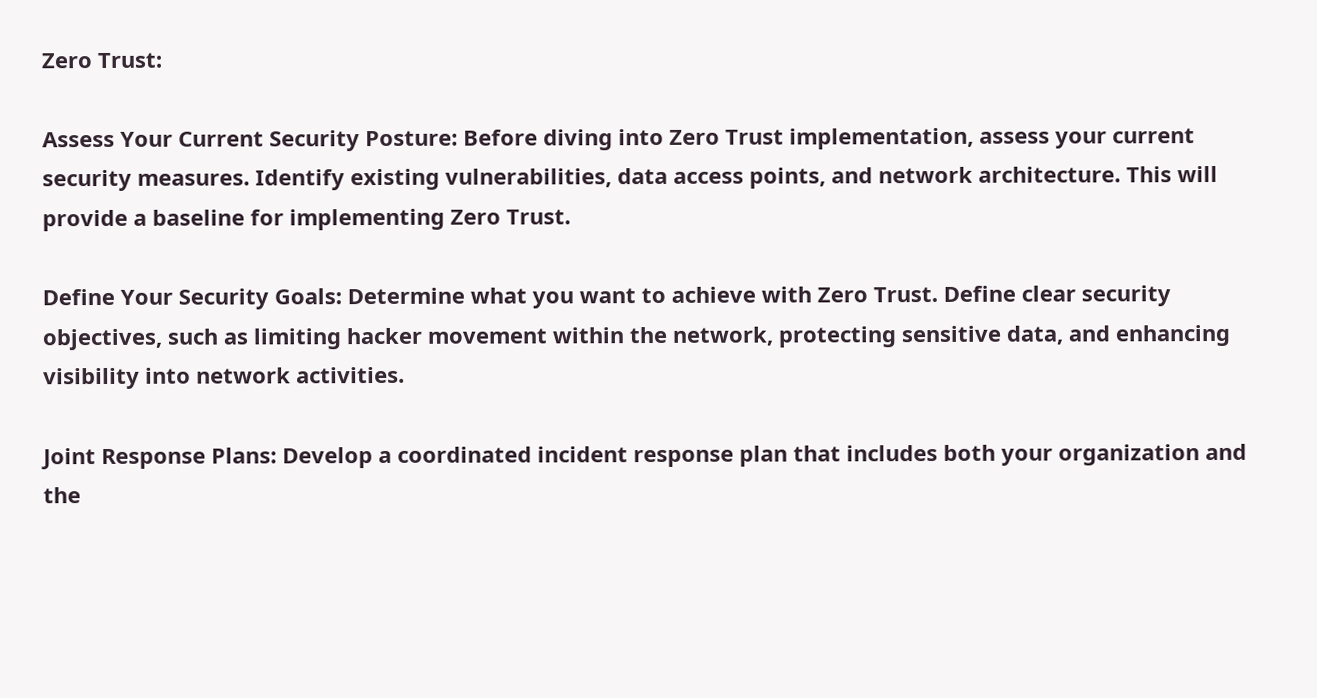Zero Trust:

Assess Your Current Security Posture: Before diving into Zero Trust implementation, assess your current security measures. Identify existing vulnerabilities, data access points, and network architecture. This will provide a baseline for implementing Zero Trust.

Define Your Security Goals: Determine what you want to achieve with Zero Trust. Define clear security objectives, such as limiting hacker movement within the network, protecting sensitive data, and enhancing visibility into network activities.

Joint Response Plans: Develop a coordinated incident response plan that includes both your organization and the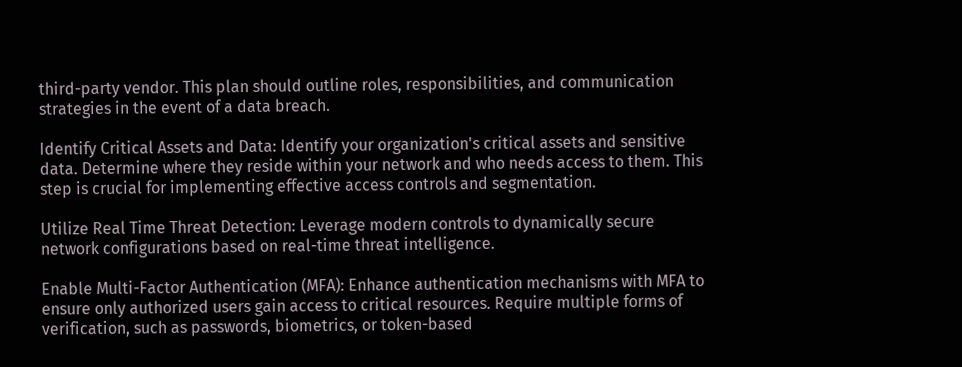third-party vendor. This plan should outline roles, responsibilities, and communication strategies in the event of a data breach.

Identify Critical Assets and Data: Identify your organization's critical assets and sensitive data. Determine where they reside within your network and who needs access to them. This step is crucial for implementing effective access controls and segmentation.

Utilize Real Time Threat Detection: Leverage modern controls to dynamically secure network configurations based on real-time threat intelligence.

Enable Multi-Factor Authentication (MFA): Enhance authentication mechanisms with MFA to ensure only authorized users gain access to critical resources. Require multiple forms of verification, such as passwords, biometrics, or token-based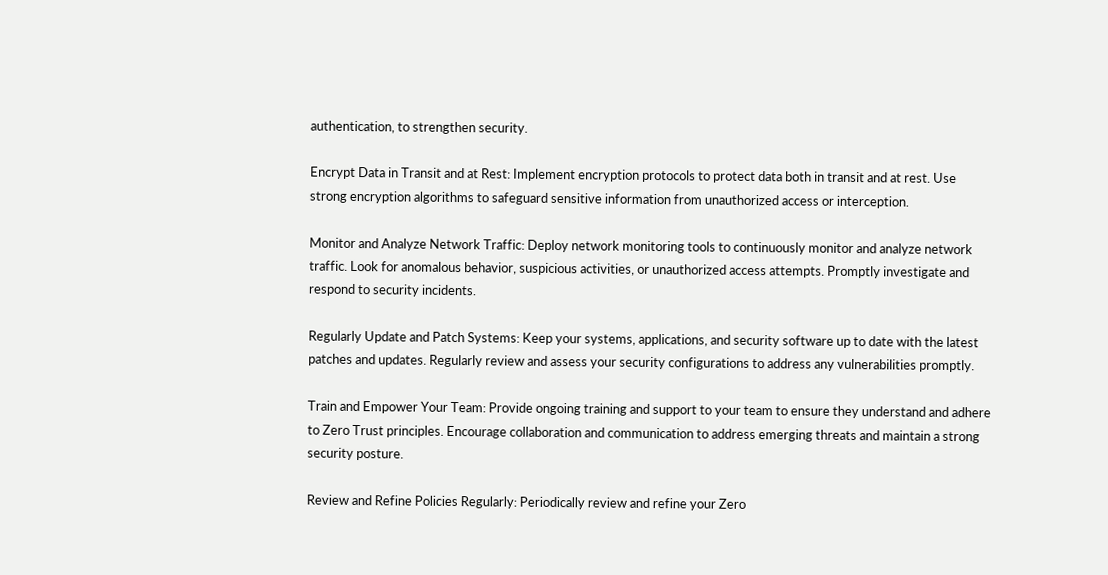authentication, to strengthen security.

Encrypt Data in Transit and at Rest: Implement encryption protocols to protect data both in transit and at rest. Use strong encryption algorithms to safeguard sensitive information from unauthorized access or interception.

Monitor and Analyze Network Traffic: Deploy network monitoring tools to continuously monitor and analyze network traffic. Look for anomalous behavior, suspicious activities, or unauthorized access attempts. Promptly investigate and respond to security incidents.

Regularly Update and Patch Systems: Keep your systems, applications, and security software up to date with the latest patches and updates. Regularly review and assess your security configurations to address any vulnerabilities promptly.

Train and Empower Your Team: Provide ongoing training and support to your team to ensure they understand and adhere to Zero Trust principles. Encourage collaboration and communication to address emerging threats and maintain a strong security posture.

Review and Refine Policies Regularly: Periodically review and refine your Zero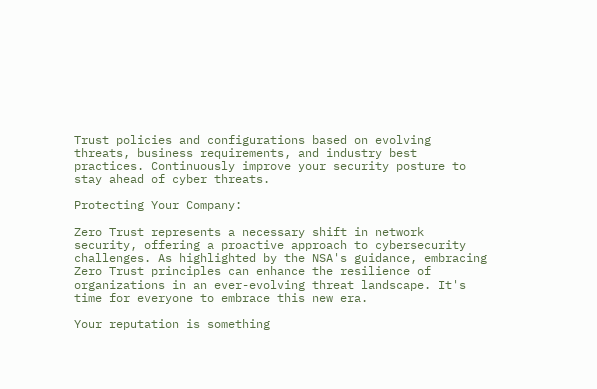Trust policies and configurations based on evolving threats, business requirements, and industry best practices. Continuously improve your security posture to stay ahead of cyber threats.

Protecting Your Company:

Zero Trust represents a necessary shift in network security, offering a proactive approach to cybersecurity challenges. As highlighted by the NSA's guidance, embracing Zero Trust principles can enhance the resilience of organizations in an ever-evolving threat landscape. It's time for everyone to embrace this new era.

Your reputation is something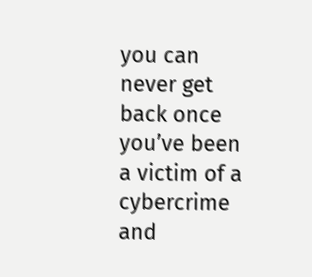you can never get back once you’ve been a victim of a cybercrime and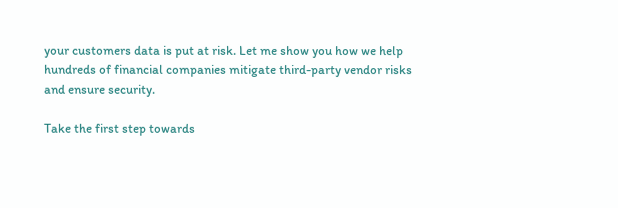your customers data is put at risk. Let me show you how we help hundreds of financial companies mitigate third-party vendor risks and ensure security.

Take the first step towards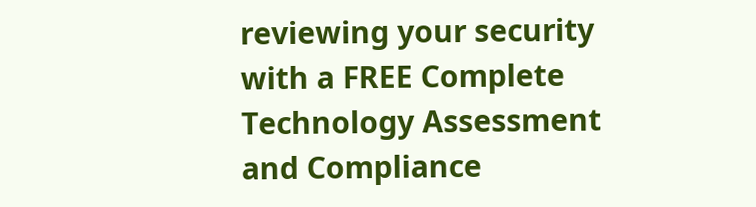reviewing your security with a FREE Complete Technology Assessment and Compliance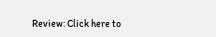Review: Click here to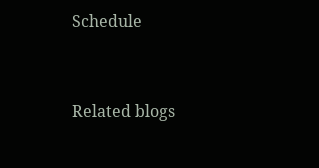Schedule


Related blogs